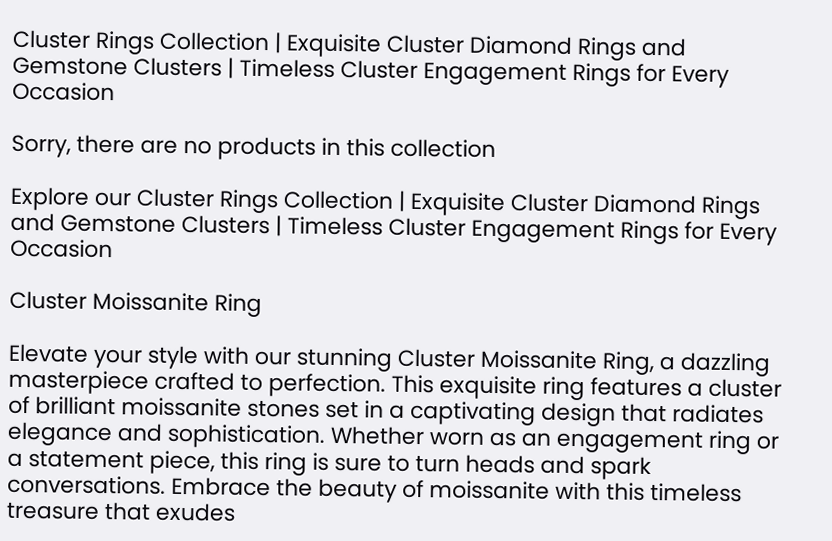Cluster Rings Collection | Exquisite Cluster Diamond Rings and Gemstone Clusters | Timeless Cluster Engagement Rings for Every Occasion

Sorry, there are no products in this collection

Explore our Cluster Rings Collection | Exquisite Cluster Diamond Rings and Gemstone Clusters | Timeless Cluster Engagement Rings for Every Occasion

Cluster Moissanite Ring

Elevate your style with our stunning Cluster Moissanite Ring, a dazzling masterpiece crafted to perfection. This exquisite ring features a cluster of brilliant moissanite stones set in a captivating design that radiates elegance and sophistication. Whether worn as an engagement ring or a statement piece, this ring is sure to turn heads and spark conversations. Embrace the beauty of moissanite with this timeless treasure that exudes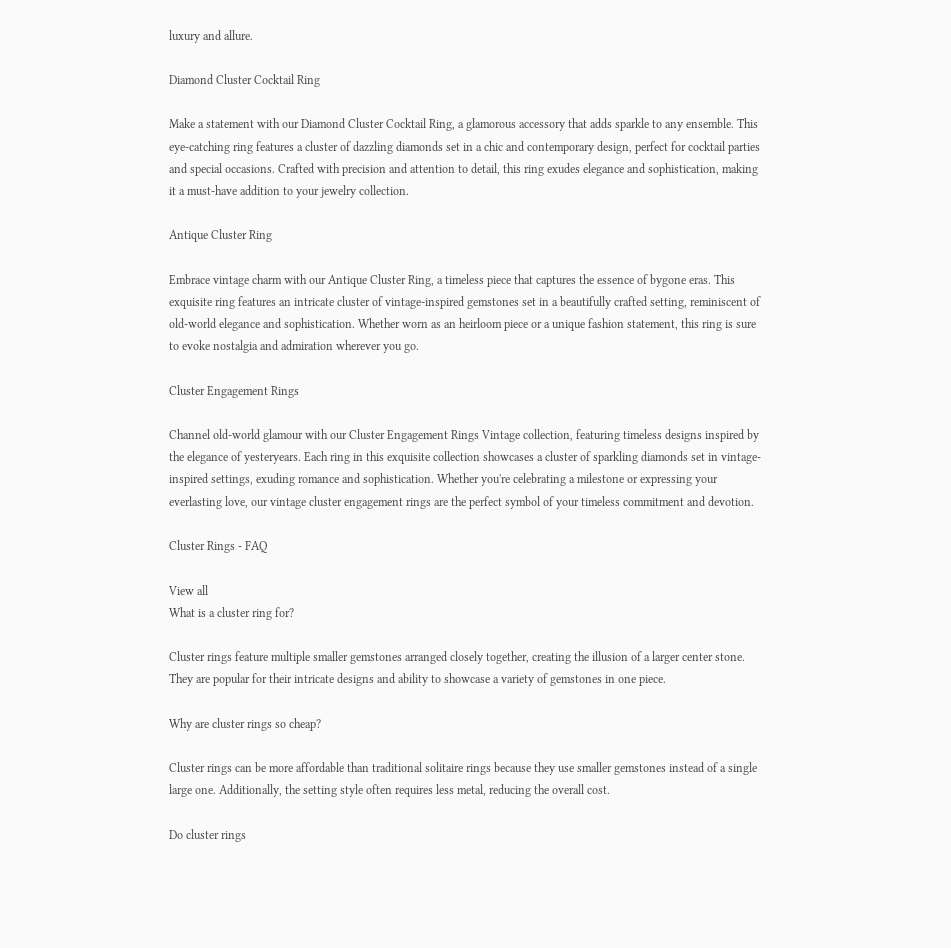luxury and allure.

Diamond Cluster Cocktail Ring

Make a statement with our Diamond Cluster Cocktail Ring, a glamorous accessory that adds sparkle to any ensemble. This eye-catching ring features a cluster of dazzling diamonds set in a chic and contemporary design, perfect for cocktail parties and special occasions. Crafted with precision and attention to detail, this ring exudes elegance and sophistication, making it a must-have addition to your jewelry collection.

Antique Cluster Ring

Embrace vintage charm with our Antique Cluster Ring, a timeless piece that captures the essence of bygone eras. This exquisite ring features an intricate cluster of vintage-inspired gemstones set in a beautifully crafted setting, reminiscent of old-world elegance and sophistication. Whether worn as an heirloom piece or a unique fashion statement, this ring is sure to evoke nostalgia and admiration wherever you go.

Cluster Engagement Rings

Channel old-world glamour with our Cluster Engagement Rings Vintage collection, featuring timeless designs inspired by the elegance of yesteryears. Each ring in this exquisite collection showcases a cluster of sparkling diamonds set in vintage-inspired settings, exuding romance and sophistication. Whether you're celebrating a milestone or expressing your everlasting love, our vintage cluster engagement rings are the perfect symbol of your timeless commitment and devotion.

Cluster Rings - FAQ

View all
What is a cluster ring for?

Cluster rings feature multiple smaller gemstones arranged closely together, creating the illusion of a larger center stone. They are popular for their intricate designs and ability to showcase a variety of gemstones in one piece.

Why are cluster rings so cheap?

Cluster rings can be more affordable than traditional solitaire rings because they use smaller gemstones instead of a single large one. Additionally, the setting style often requires less metal, reducing the overall cost.

Do cluster rings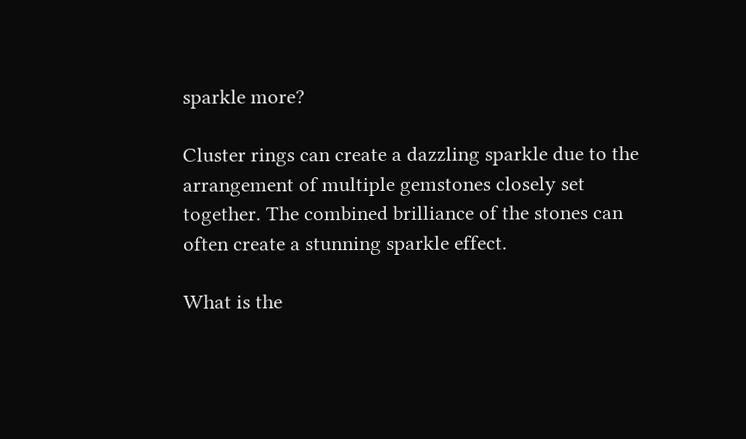sparkle more?

Cluster rings can create a dazzling sparkle due to the arrangement of multiple gemstones closely set together. The combined brilliance of the stones can often create a stunning sparkle effect.

What is the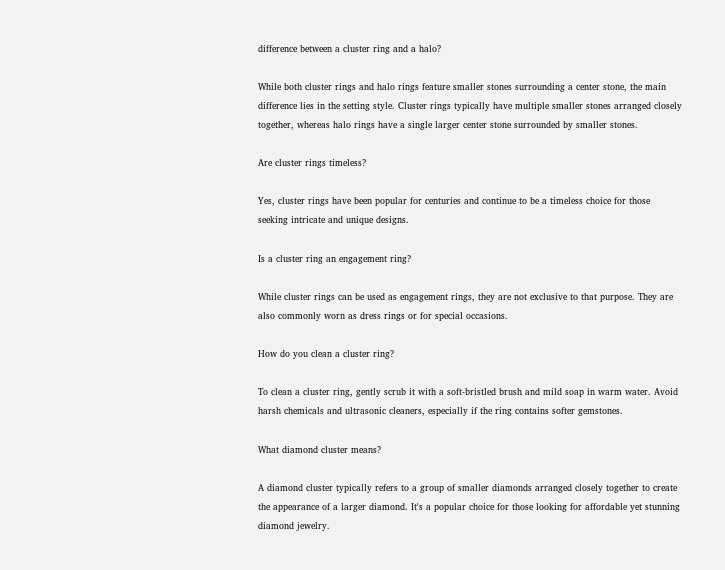difference between a cluster ring and a halo?

While both cluster rings and halo rings feature smaller stones surrounding a center stone, the main difference lies in the setting style. Cluster rings typically have multiple smaller stones arranged closely together, whereas halo rings have a single larger center stone surrounded by smaller stones.

Are cluster rings timeless?

Yes, cluster rings have been popular for centuries and continue to be a timeless choice for those seeking intricate and unique designs.

Is a cluster ring an engagement ring?

While cluster rings can be used as engagement rings, they are not exclusive to that purpose. They are also commonly worn as dress rings or for special occasions.

How do you clean a cluster ring?

To clean a cluster ring, gently scrub it with a soft-bristled brush and mild soap in warm water. Avoid harsh chemicals and ultrasonic cleaners, especially if the ring contains softer gemstones.

What diamond cluster means?

A diamond cluster typically refers to a group of smaller diamonds arranged closely together to create the appearance of a larger diamond. It's a popular choice for those looking for affordable yet stunning diamond jewelry.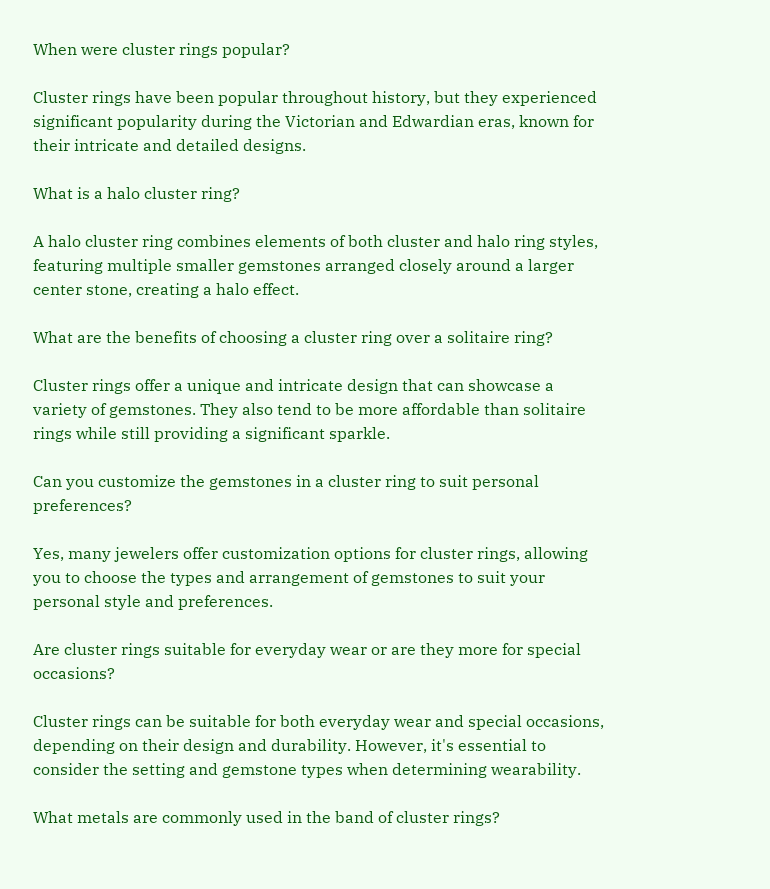When were cluster rings popular?

Cluster rings have been popular throughout history, but they experienced significant popularity during the Victorian and Edwardian eras, known for their intricate and detailed designs.

What is a halo cluster ring?

A halo cluster ring combines elements of both cluster and halo ring styles, featuring multiple smaller gemstones arranged closely around a larger center stone, creating a halo effect.

What are the benefits of choosing a cluster ring over a solitaire ring?

Cluster rings offer a unique and intricate design that can showcase a variety of gemstones. They also tend to be more affordable than solitaire rings while still providing a significant sparkle.

Can you customize the gemstones in a cluster ring to suit personal preferences?

Yes, many jewelers offer customization options for cluster rings, allowing you to choose the types and arrangement of gemstones to suit your personal style and preferences.

Are cluster rings suitable for everyday wear or are they more for special occasions?

Cluster rings can be suitable for both everyday wear and special occasions, depending on their design and durability. However, it's essential to consider the setting and gemstone types when determining wearability.

What metals are commonly used in the band of cluster rings?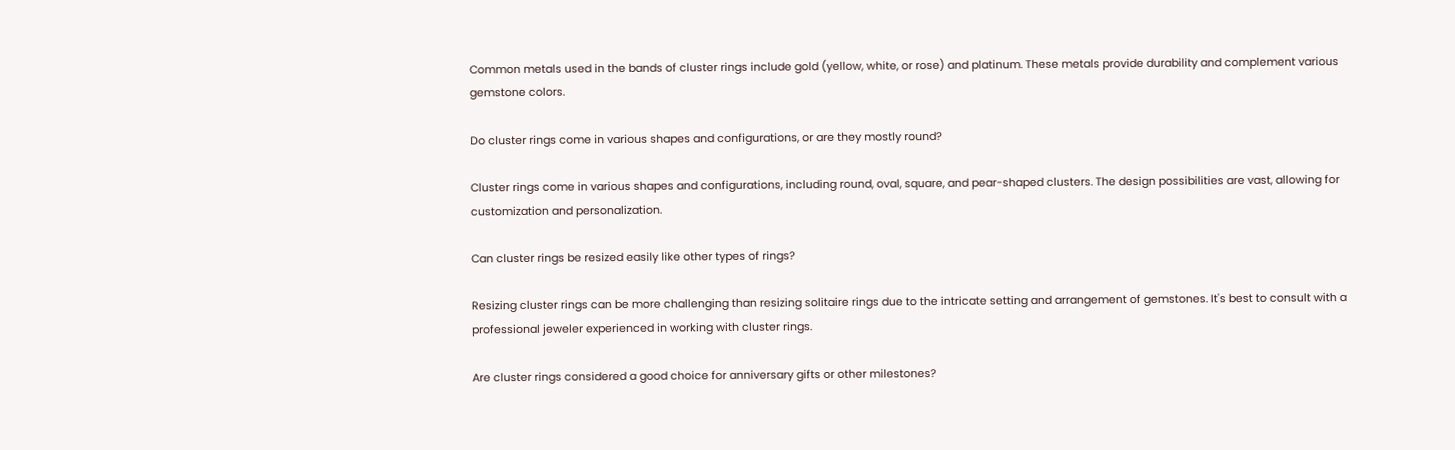Common metals used in the bands of cluster rings include gold (yellow, white, or rose) and platinum. These metals provide durability and complement various gemstone colors.

Do cluster rings come in various shapes and configurations, or are they mostly round?

Cluster rings come in various shapes and configurations, including round, oval, square, and pear-shaped clusters. The design possibilities are vast, allowing for customization and personalization.

Can cluster rings be resized easily like other types of rings?

Resizing cluster rings can be more challenging than resizing solitaire rings due to the intricate setting and arrangement of gemstones. It's best to consult with a professional jeweler experienced in working with cluster rings.

Are cluster rings considered a good choice for anniversary gifts or other milestones?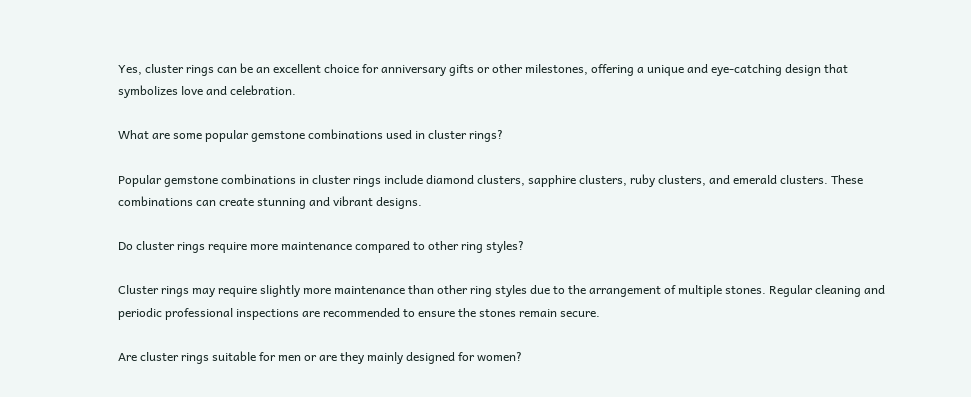Yes, cluster rings can be an excellent choice for anniversary gifts or other milestones, offering a unique and eye-catching design that symbolizes love and celebration.

What are some popular gemstone combinations used in cluster rings?

Popular gemstone combinations in cluster rings include diamond clusters, sapphire clusters, ruby clusters, and emerald clusters. These combinations can create stunning and vibrant designs.

Do cluster rings require more maintenance compared to other ring styles?

Cluster rings may require slightly more maintenance than other ring styles due to the arrangement of multiple stones. Regular cleaning and periodic professional inspections are recommended to ensure the stones remain secure.

Are cluster rings suitable for men or are they mainly designed for women?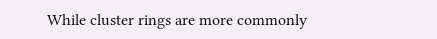While cluster rings are more commonly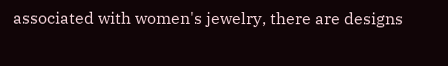associated with women's jewelry, there are designs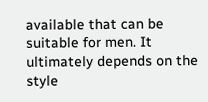available that can be suitable for men. It ultimately depends on the style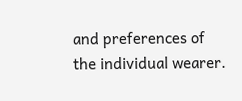and preferences of the individual wearer.